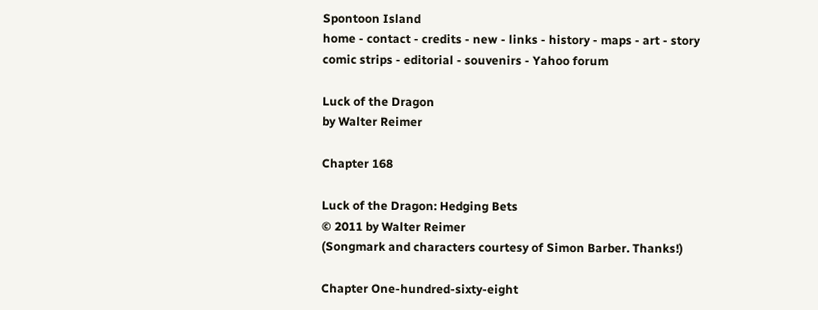Spontoon Island
home - contact - credits - new - links - history - maps - art - story
comic strips - editorial - souvenirs - Yahoo forum

Luck of the Dragon
by Walter Reimer

Chapter 168

Luck of the Dragon: Hedging Bets
© 2011 by Walter Reimer
(Songmark and characters courtesy of Simon Barber. Thanks!)

Chapter One-hundred-sixty-eight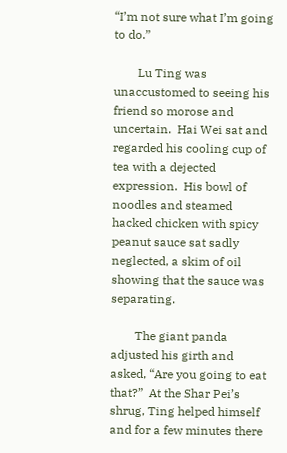“I’m not sure what I’m going to do.”

        Lu Ting was unaccustomed to seeing his friend so morose and uncertain.  Hai Wei sat and regarded his cooling cup of tea with a dejected expression.  His bowl of noodles and steamed hacked chicken with spicy peanut sauce sat sadly neglected, a skim of oil showing that the sauce was separating.

        The giant panda adjusted his girth and asked, “Are you going to eat that?”  At the Shar Pei’s shrug, Ting helped himself and for a few minutes there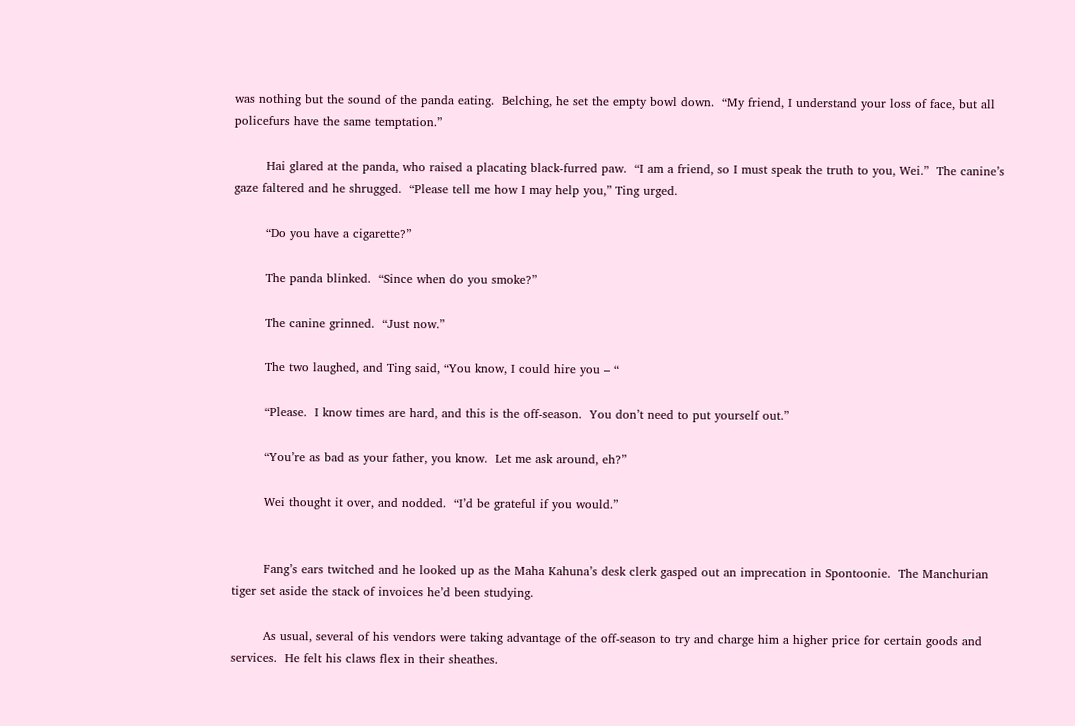was nothing but the sound of the panda eating.  Belching, he set the empty bowl down.  “My friend, I understand your loss of face, but all policefurs have the same temptation.”

        Hai glared at the panda, who raised a placating black-furred paw.  “I am a friend, so I must speak the truth to you, Wei.”  The canine’s gaze faltered and he shrugged.  “Please tell me how I may help you,” Ting urged.

        “Do you have a cigarette?”

        The panda blinked.  “Since when do you smoke?”

        The canine grinned.  “Just now.”

        The two laughed, and Ting said, “You know, I could hire you – “

        “Please.  I know times are hard, and this is the off-season.  You don’t need to put yourself out.”

        “You’re as bad as your father, you know.  Let me ask around, eh?”

        Wei thought it over, and nodded.  “I’d be grateful if you would.”


        Fang’s ears twitched and he looked up as the Maha Kahuna’s desk clerk gasped out an imprecation in Spontoonie.  The Manchurian tiger set aside the stack of invoices he’d been studying.

        As usual, several of his vendors were taking advantage of the off-season to try and charge him a higher price for certain goods and services.  He felt his claws flex in their sheathes.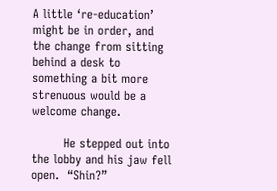A little ‘re-education’ might be in order, and the change from sitting behind a desk to something a bit more strenuous would be a welcome change.

        He stepped out into the lobby and his jaw fell open.  “Shin?”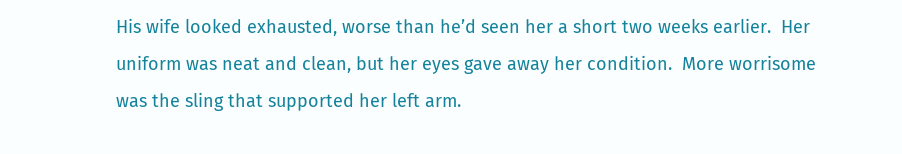His wife looked exhausted, worse than he’d seen her a short two weeks earlier.  Her uniform was neat and clean, but her eyes gave away her condition.  More worrisome was the sling that supported her left arm.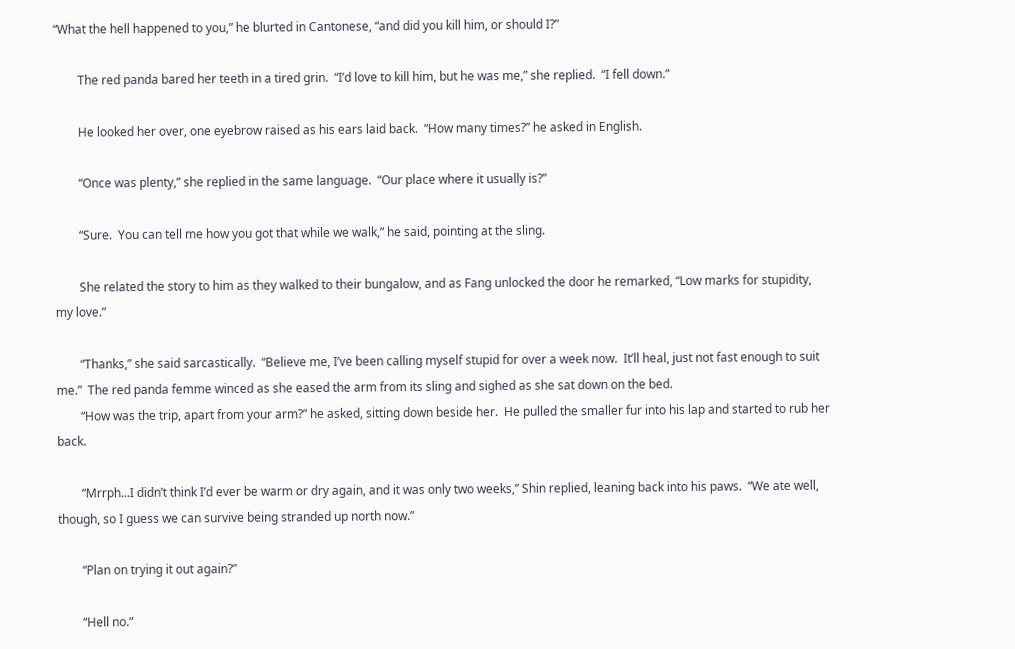“What the hell happened to you,” he blurted in Cantonese, “and did you kill him, or should I?”

        The red panda bared her teeth in a tired grin.  “I’d love to kill him, but he was me,” she replied.  “I fell down.”

        He looked her over, one eyebrow raised as his ears laid back.  “How many times?” he asked in English.

        “Once was plenty,” she replied in the same language.  “Our place where it usually is?”

        “Sure.  You can tell me how you got that while we walk,” he said, pointing at the sling.

        She related the story to him as they walked to their bungalow, and as Fang unlocked the door he remarked, “Low marks for stupidity, my love.”

        “Thanks,” she said sarcastically.  “Believe me, I’ve been calling myself stupid for over a week now.  It’ll heal, just not fast enough to suit me.”  The red panda femme winced as she eased the arm from its sling and sighed as she sat down on the bed.
        “How was the trip, apart from your arm?” he asked, sitting down beside her.  He pulled the smaller fur into his lap and started to rub her back.

        “Mrrph...I didn’t think I’d ever be warm or dry again, and it was only two weeks,” Shin replied, leaning back into his paws.  “We ate well, though, so I guess we can survive being stranded up north now.”

        “Plan on trying it out again?”

        “Hell no.”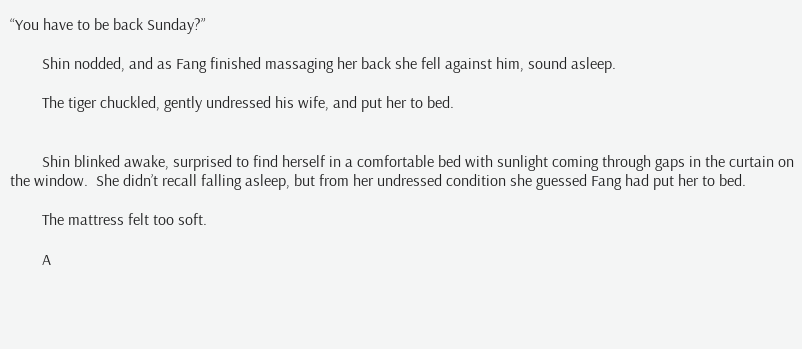“You have to be back Sunday?”

        Shin nodded, and as Fang finished massaging her back she fell against him, sound asleep.

        The tiger chuckled, gently undressed his wife, and put her to bed.


        Shin blinked awake, surprised to find herself in a comfortable bed with sunlight coming through gaps in the curtain on the window.  She didn’t recall falling asleep, but from her undressed condition she guessed Fang had put her to bed.

        The mattress felt too soft.

        A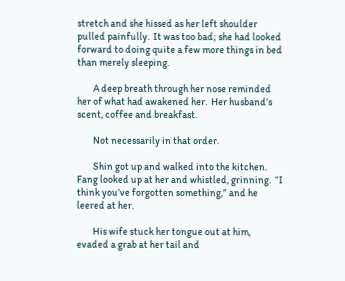stretch and she hissed as her left shoulder pulled painfully.  It was too bad; she had looked forward to doing quite a few more things in bed than merely sleeping.

        A deep breath through her nose reminded her of what had awakened her.  Her husband’s scent, coffee and breakfast.

        Not necessarily in that order.

        Shin got up and walked into the kitchen.  Fang looked up at her and whistled, grinning.  “I think you’ve forgotten something,” and he leered at her.

        His wife stuck her tongue out at him, evaded a grab at her tail and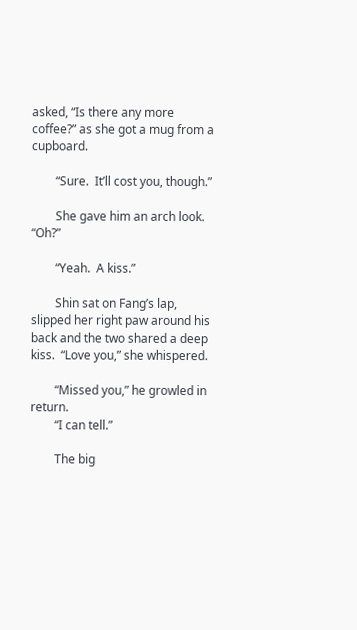asked, “Is there any more coffee?” as she got a mug from a cupboard.

        “Sure.  It’ll cost you, though.”

        She gave him an arch look.  “Oh?”

        “Yeah.  A kiss.”

        Shin sat on Fang’s lap, slipped her right paw around his back and the two shared a deep kiss.  “Love you,” she whispered.

        “Missed you,” he growled in return.
        “I can tell.”

        The big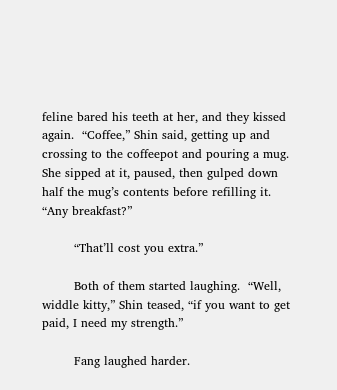feline bared his teeth at her, and they kissed again.  “Coffee,” Shin said, getting up and crossing to the coffeepot and pouring a mug.  She sipped at it, paused, then gulped down half the mug’s contents before refilling it.  “Any breakfast?”

        “That’ll cost you extra.”

        Both of them started laughing.  “Well, widdle kitty,” Shin teased, “if you want to get paid, I need my strength.”

        Fang laughed harder.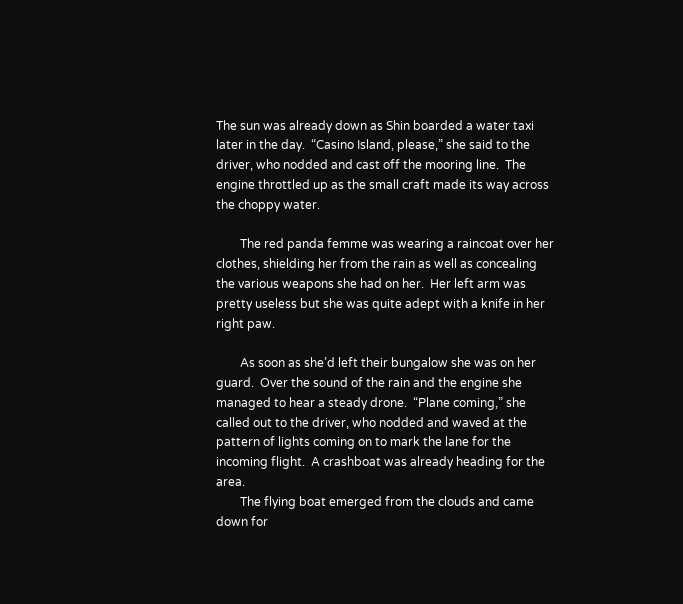The sun was already down as Shin boarded a water taxi later in the day.  “Casino Island, please,” she said to the driver, who nodded and cast off the mooring line.  The engine throttled up as the small craft made its way across the choppy water.

        The red panda femme was wearing a raincoat over her clothes, shielding her from the rain as well as concealing the various weapons she had on her.  Her left arm was pretty useless but she was quite adept with a knife in her right paw.

        As soon as she’d left their bungalow she was on her guard.  Over the sound of the rain and the engine she managed to hear a steady drone.  “Plane coming,” she called out to the driver, who nodded and waved at the pattern of lights coming on to mark the lane for the incoming flight.  A crashboat was already heading for the area.
        The flying boat emerged from the clouds and came down for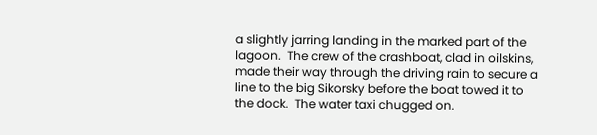a slightly jarring landing in the marked part of the lagoon.  The crew of the crashboat, clad in oilskins, made their way through the driving rain to secure a line to the big Sikorsky before the boat towed it to the dock.  The water taxi chugged on.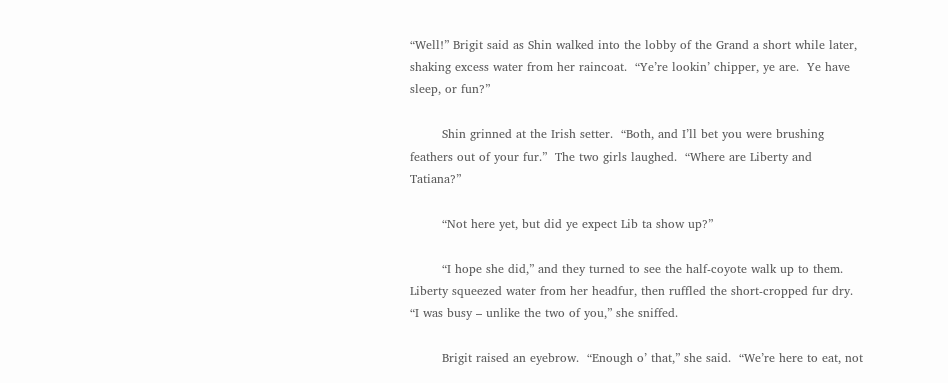“Well!” Brigit said as Shin walked into the lobby of the Grand a short while later, shaking excess water from her raincoat.  “Ye’re lookin’ chipper, ye are.  Ye have sleep, or fun?”

        Shin grinned at the Irish setter.  “Both, and I’ll bet you were brushing feathers out of your fur.”  The two girls laughed.  “Where are Liberty and Tatiana?”

        “Not here yet, but did ye expect Lib ta show up?”

        “I hope she did,” and they turned to see the half-coyote walk up to them.  Liberty squeezed water from her headfur, then ruffled the short-cropped fur dry.  “I was busy – unlike the two of you,” she sniffed.

        Brigit raised an eyebrow.  “Enough o’ that,” she said.  “We’re here to eat, not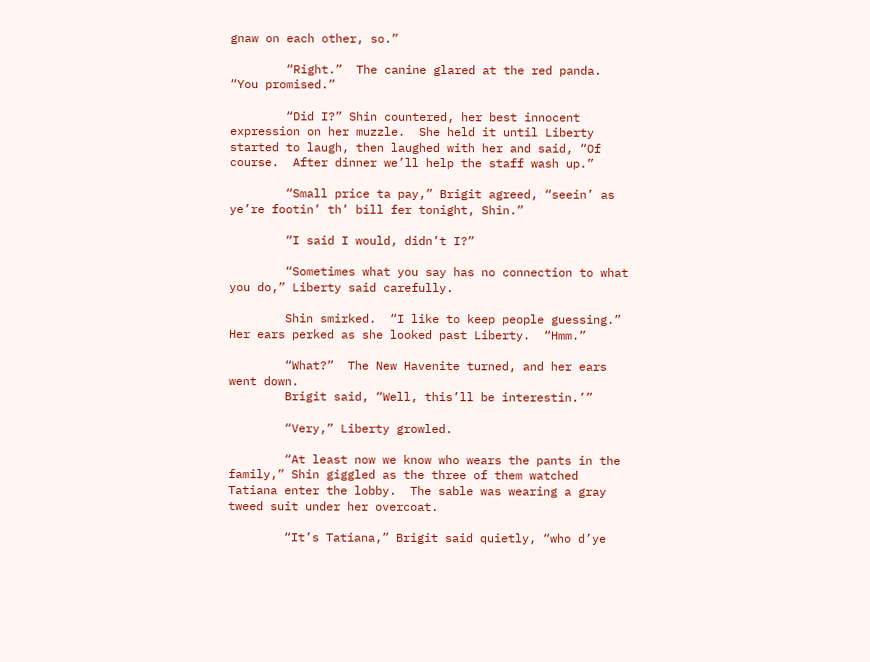gnaw on each other, so.”

        “Right.”  The canine glared at the red panda.  “You promised.”

        “Did I?” Shin countered, her best innocent expression on her muzzle.  She held it until Liberty started to laugh, then laughed with her and said, “Of course.  After dinner we’ll help the staff wash up.”

        “Small price ta pay,” Brigit agreed, “seein’ as ye’re footin’ th’ bill fer tonight, Shin.”

        “I said I would, didn’t I?”

        “Sometimes what you say has no connection to what you do,” Liberty said carefully.

        Shin smirked.  “I like to keep people guessing.”  Her ears perked as she looked past Liberty.  “Hmm.”

        “What?”  The New Havenite turned, and her ears went down.
        Brigit said, “Well, this’ll be interestin.’”

        “Very,” Liberty growled.

        “At least now we know who wears the pants in the family,” Shin giggled as the three of them watched Tatiana enter the lobby.  The sable was wearing a gray tweed suit under her overcoat.

        “It’s Tatiana,” Brigit said quietly, “who d’ye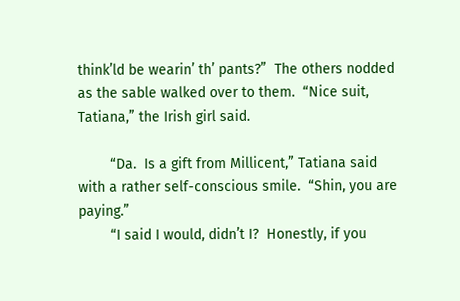think’ld be wearin’ th’ pants?”  The others nodded as the sable walked over to them.  “Nice suit, Tatiana,” the Irish girl said.

        “Da.  Is a gift from Millicent,” Tatiana said with a rather self-conscious smile.  “Shin, you are paying.”
        “I said I would, didn’t I?  Honestly, if you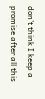don’t think I keep a promise after all this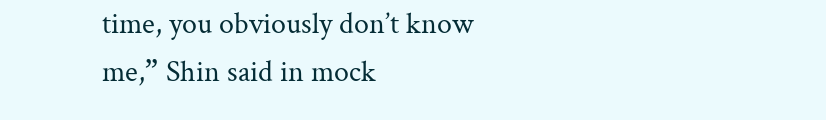time, you obviously don’t know me,” Shin said in mock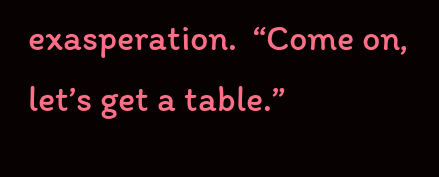exasperation.  “Come on, let’s get a table.”